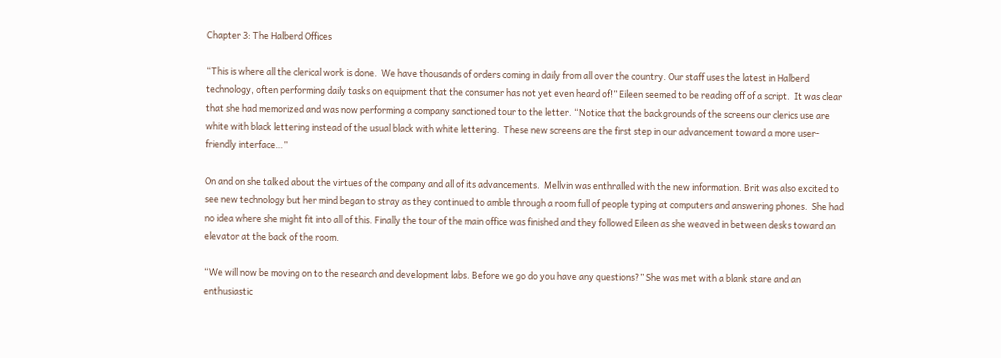Chapter 3: The Halberd Offices

“This is where all the clerical work is done.  We have thousands of orders coming in daily from all over the country. Our staff uses the latest in Halberd technology, often performing daily tasks on equipment that the consumer has not yet even heard of!” Eileen seemed to be reading off of a script.  It was clear that she had memorized and was now performing a company sanctioned tour to the letter. “Notice that the backgrounds of the screens our clerics use are white with black lettering instead of the usual black with white lettering.  These new screens are the first step in our advancement toward a more user-friendly interface…”

On and on she talked about the virtues of the company and all of its advancements.  Mellvin was enthralled with the new information. Brit was also excited to see new technology but her mind began to stray as they continued to amble through a room full of people typing at computers and answering phones.  She had no idea where she might fit into all of this. Finally the tour of the main office was finished and they followed Eileen as she weaved in between desks toward an elevator at the back of the room.

“We will now be moving on to the research and development labs. Before we go do you have any questions?” She was met with a blank stare and an enthusiastic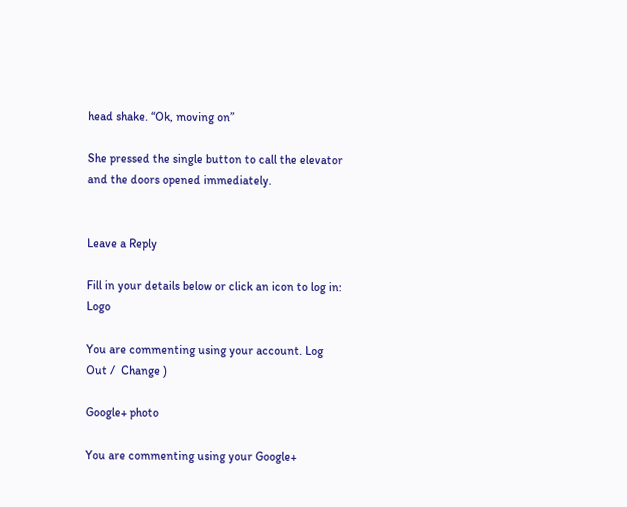head shake. “Ok, moving on”

She pressed the single button to call the elevator and the doors opened immediately.


Leave a Reply

Fill in your details below or click an icon to log in: Logo

You are commenting using your account. Log Out /  Change )

Google+ photo

You are commenting using your Google+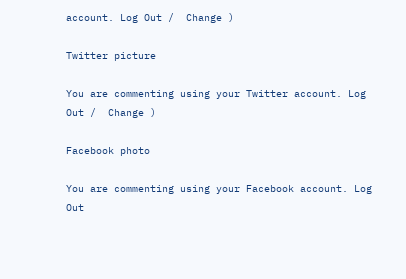account. Log Out /  Change )

Twitter picture

You are commenting using your Twitter account. Log Out /  Change )

Facebook photo

You are commenting using your Facebook account. Log Out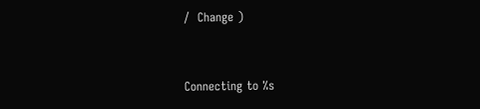/  Change )


Connecting to %s